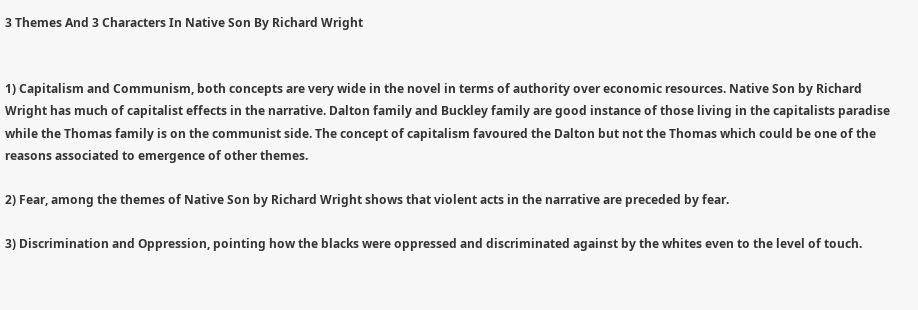3 Themes And 3 Characters In Native Son By Richard Wright


1) Capitalism and Communism, both concepts are very wide in the novel in terms of authority over economic resources. Native Son by Richard Wright has much of capitalist effects in the narrative. Dalton family and Buckley family are good instance of those living in the capitalists paradise while the Thomas family is on the communist side. The concept of capitalism favoured the Dalton but not the Thomas which could be one of the reasons associated to emergence of other themes.

2) Fear, among the themes of Native Son by Richard Wright shows that violent acts in the narrative are preceded by fear.

3) Discrimination and Oppression, pointing how the blacks were oppressed and discriminated against by the whites even to the level of touch.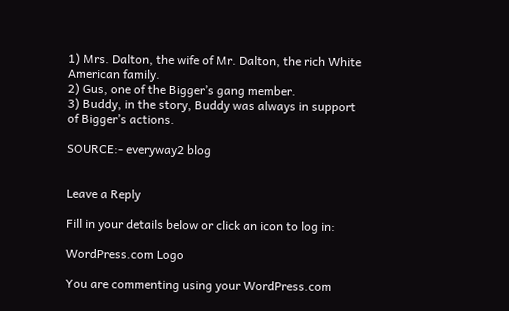1) Mrs. Dalton, the wife of Mr. Dalton, the rich White  American family.
2) Gus, one of the Bigger’s gang member.
3) Buddy, in the story, Buddy was always in support of Bigger’s actions.

SOURCE:- everyway2 blog


Leave a Reply

Fill in your details below or click an icon to log in:

WordPress.com Logo

You are commenting using your WordPress.com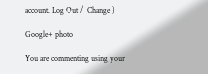account. Log Out /  Change )

Google+ photo

You are commenting using your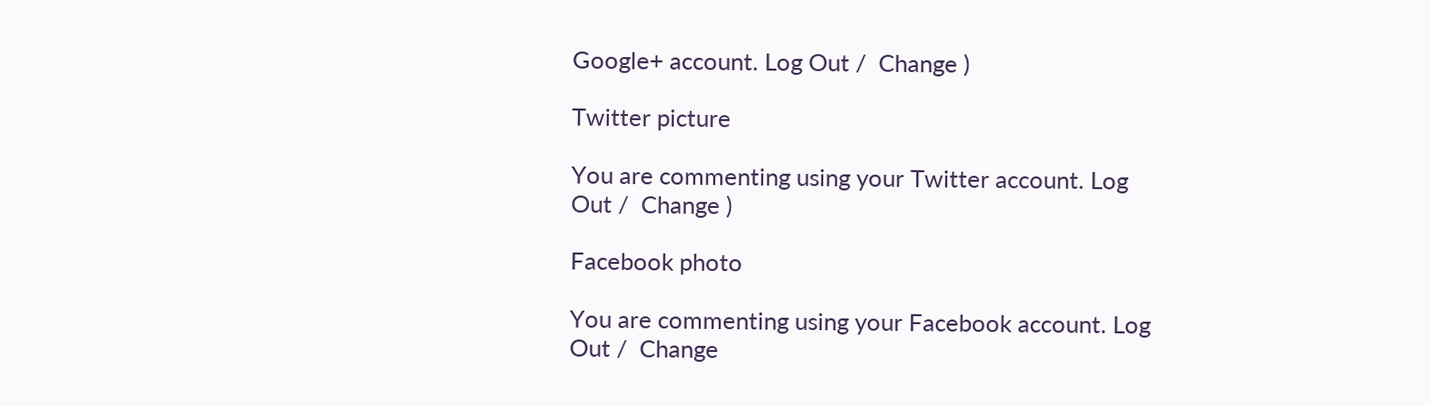Google+ account. Log Out /  Change )

Twitter picture

You are commenting using your Twitter account. Log Out /  Change )

Facebook photo

You are commenting using your Facebook account. Log Out /  Change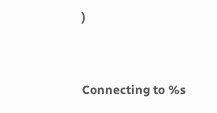)


Connecting to %s